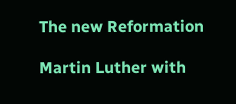The new Reformation

Martin Luther with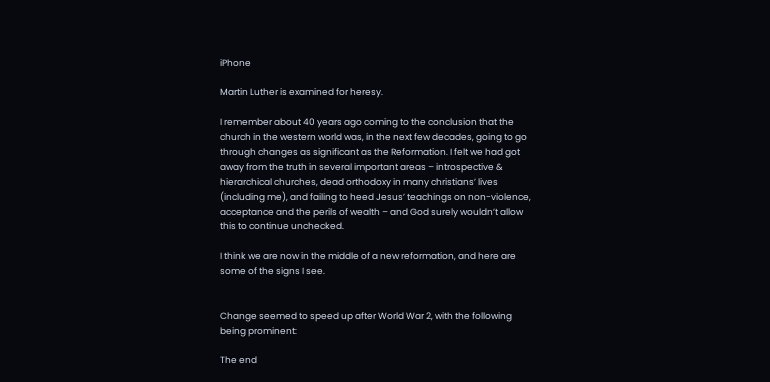iPhone

Martin Luther is examined for heresy.

I remember about 40 years ago coming to the conclusion that the church in the western world was, in the next few decades, going to go through changes as significant as the Reformation. I felt we had got away from the truth in several important areas – introspective & hierarchical churches, dead orthodoxy in many christians’ lives (including me), and failing to heed Jesus’ teachings on non-violence, acceptance and the perils of wealth – and God surely wouldn’t allow this to continue unchecked.

I think we are now in the middle of a new reformation, and here are some of the signs I see.


Change seemed to speed up after World War 2, with the following being prominent:

The end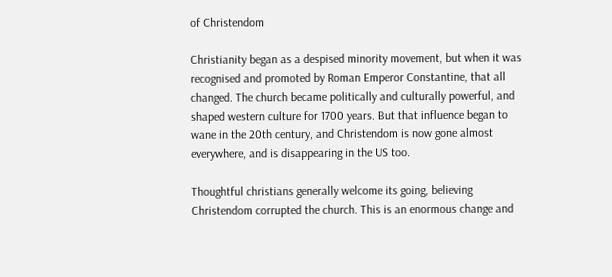of Christendom

Christianity began as a despised minority movement, but when it was recognised and promoted by Roman Emperor Constantine, that all changed. The church became politically and culturally powerful, and shaped western culture for 1700 years. But that influence began to wane in the 20th century, and Christendom is now gone almost everywhere, and is disappearing in the US too.

Thoughtful christians generally welcome its going, believing Christendom corrupted the church. This is an enormous change and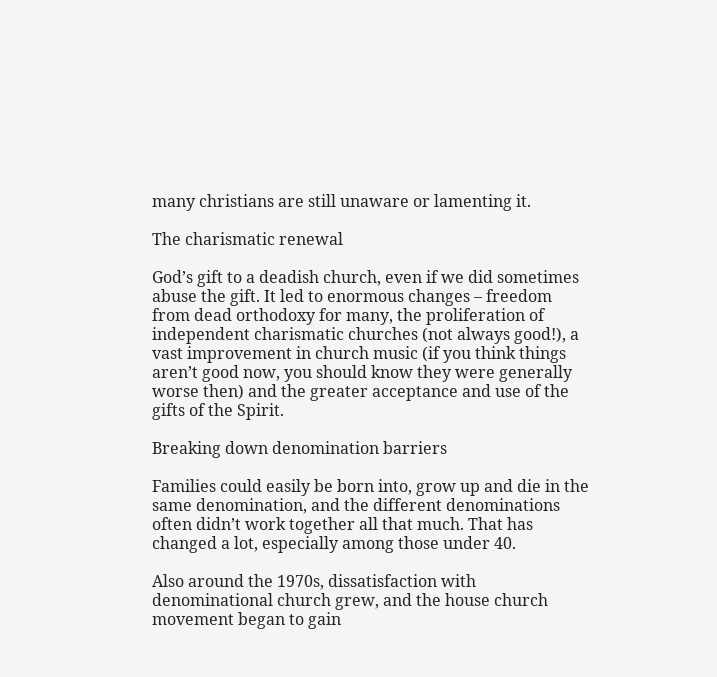many christians are still unaware or lamenting it.

The charismatic renewal

God’s gift to a deadish church, even if we did sometimes abuse the gift. It led to enormous changes – freedom from dead orthodoxy for many, the proliferation of independent charismatic churches (not always good!), a vast improvement in church music (if you think things aren’t good now, you should know they were generally worse then) and the greater acceptance and use of the gifts of the Spirit.

Breaking down denomination barriers

Families could easily be born into, grow up and die in the same denomination, and the different denominations often didn’t work together all that much. That has changed a lot, especially among those under 40.

Also around the 1970s, dissatisfaction with denominational church grew, and the house church movement began to gain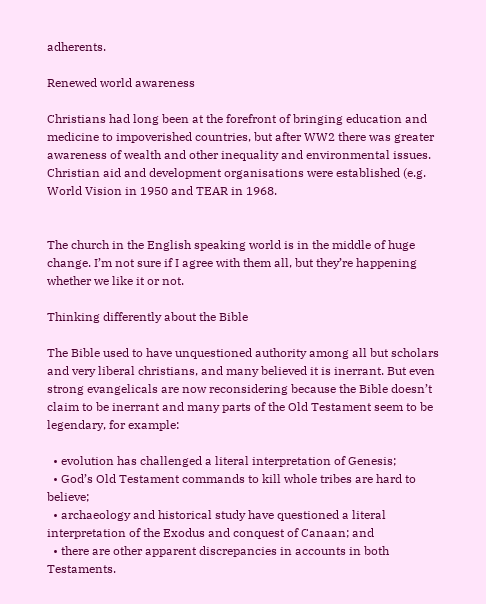adherents.

Renewed world awareness

Christians had long been at the forefront of bringing education and medicine to impoverished countries, but after WW2 there was greater awareness of wealth and other inequality and environmental issues. Christian aid and development organisations were established (e.g. World Vision in 1950 and TEAR in 1968.


The church in the English speaking world is in the middle of huge change. I’m not sure if I agree with them all, but they’re happening whether we like it or not.

Thinking differently about the Bible

The Bible used to have unquestioned authority among all but scholars and very liberal christians, and many believed it is inerrant. But even strong evangelicals are now reconsidering because the Bible doesn’t claim to be inerrant and many parts of the Old Testament seem to be legendary, for example:

  • evolution has challenged a literal interpretation of Genesis;
  • God’s Old Testament commands to kill whole tribes are hard to believe;
  • archaeology and historical study have questioned a literal interpretation of the Exodus and conquest of Canaan; and
  • there are other apparent discrepancies in accounts in both Testaments.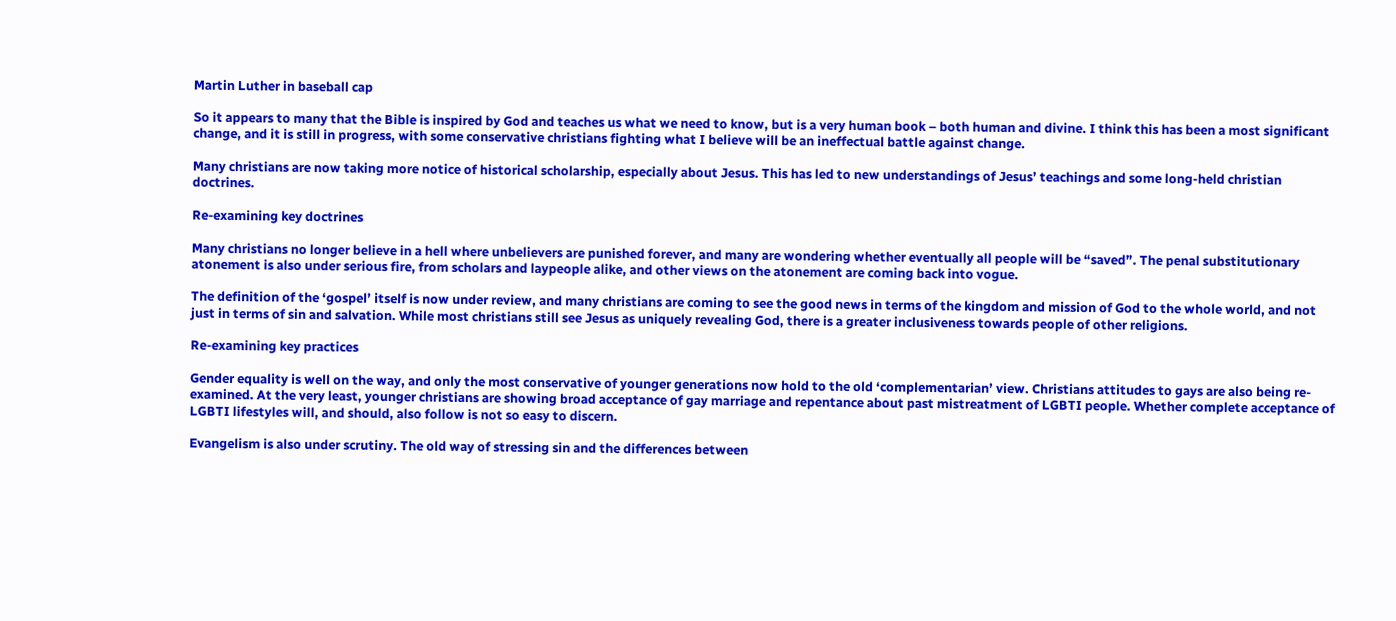Martin Luther in baseball cap

So it appears to many that the Bible is inspired by God and teaches us what we need to know, but is a very human book – both human and divine. I think this has been a most significant change, and it is still in progress, with some conservative christians fighting what I believe will be an ineffectual battle against change.

Many christians are now taking more notice of historical scholarship, especially about Jesus. This has led to new understandings of Jesus’ teachings and some long-held christian doctrines.

Re-examining key doctrines

Many christians no longer believe in a hell where unbelievers are punished forever, and many are wondering whether eventually all people will be “saved”. The penal substitutionary atonement is also under serious fire, from scholars and laypeople alike, and other views on the atonement are coming back into vogue.

The definition of the ‘gospel’ itself is now under review, and many christians are coming to see the good news in terms of the kingdom and mission of God to the whole world, and not just in terms of sin and salvation. While most christians still see Jesus as uniquely revealing God, there is a greater inclusiveness towards people of other religions.

Re-examining key practices

Gender equality is well on the way, and only the most conservative of younger generations now hold to the old ‘complementarian’ view. Christians attitudes to gays are also being re-examined. At the very least, younger christians are showing broad acceptance of gay marriage and repentance about past mistreatment of LGBTI people. Whether complete acceptance of LGBTI lifestyles will, and should, also follow is not so easy to discern.

Evangelism is also under scrutiny. The old way of stressing sin and the differences between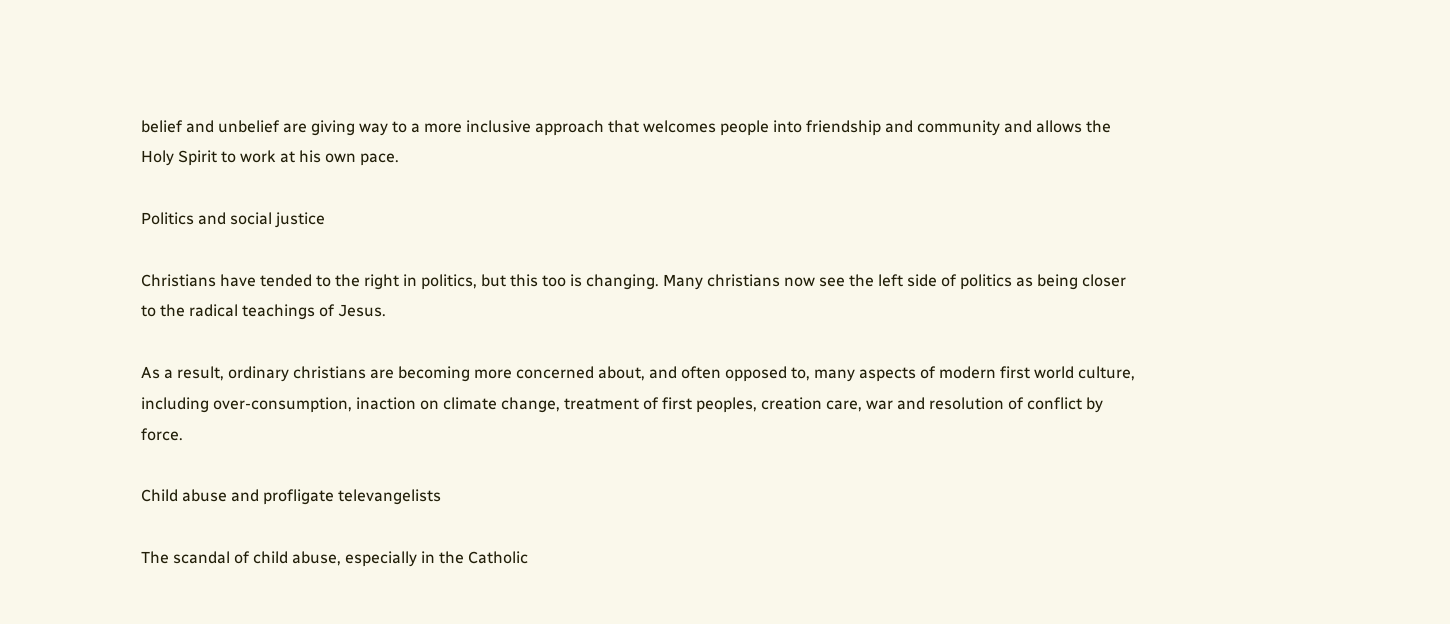belief and unbelief are giving way to a more inclusive approach that welcomes people into friendship and community and allows the Holy Spirit to work at his own pace.

Politics and social justice

Christians have tended to the right in politics, but this too is changing. Many christians now see the left side of politics as being closer to the radical teachings of Jesus.

As a result, ordinary christians are becoming more concerned about, and often opposed to, many aspects of modern first world culture, including over-consumption, inaction on climate change, treatment of first peoples, creation care, war and resolution of conflict by force.

Child abuse and profligate televangelists

The scandal of child abuse, especially in the Catholic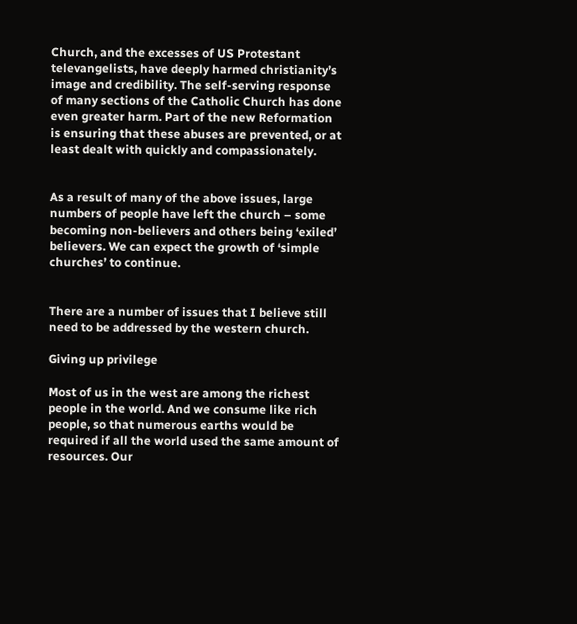Church, and the excesses of US Protestant televangelists, have deeply harmed christianity’s image and credibility. The self-serving response of many sections of the Catholic Church has done even greater harm. Part of the new Reformation is ensuring that these abuses are prevented, or at least dealt with quickly and compassionately.


As a result of many of the above issues, large numbers of people have left the church – some becoming non-believers and others being ‘exiled’ believers. We can expect the growth of ‘simple churches’ to continue.


There are a number of issues that I believe still need to be addressed by the western church.

Giving up privilege

Most of us in the west are among the richest people in the world. And we consume like rich people, so that numerous earths would be required if all the world used the same amount of resources. Our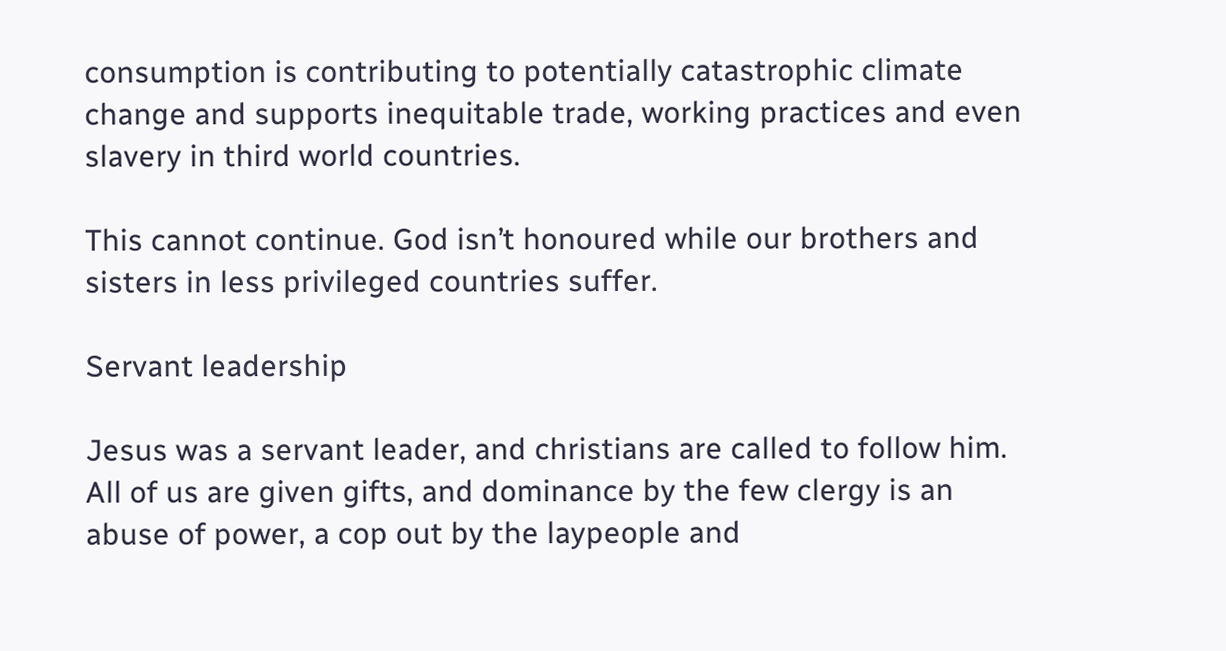consumption is contributing to potentially catastrophic climate change and supports inequitable trade, working practices and even slavery in third world countries.

This cannot continue. God isn’t honoured while our brothers and sisters in less privileged countries suffer.

Servant leadership

Jesus was a servant leader, and christians are called to follow him. All of us are given gifts, and dominance by the few clergy is an abuse of power, a cop out by the laypeople and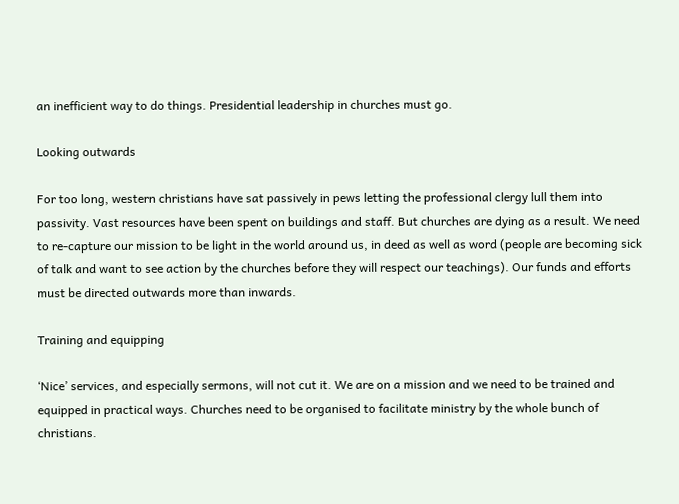an inefficient way to do things. Presidential leadership in churches must go.

Looking outwards

For too long, western christians have sat passively in pews letting the professional clergy lull them into passivity. Vast resources have been spent on buildings and staff. But churches are dying as a result. We need to re-capture our mission to be light in the world around us, in deed as well as word (people are becoming sick of talk and want to see action by the churches before they will respect our teachings). Our funds and efforts must be directed outwards more than inwards.

Training and equipping

‘Nice’ services, and especially sermons, will not cut it. We are on a mission and we need to be trained and equipped in practical ways. Churches need to be organised to facilitate ministry by the whole bunch of christians.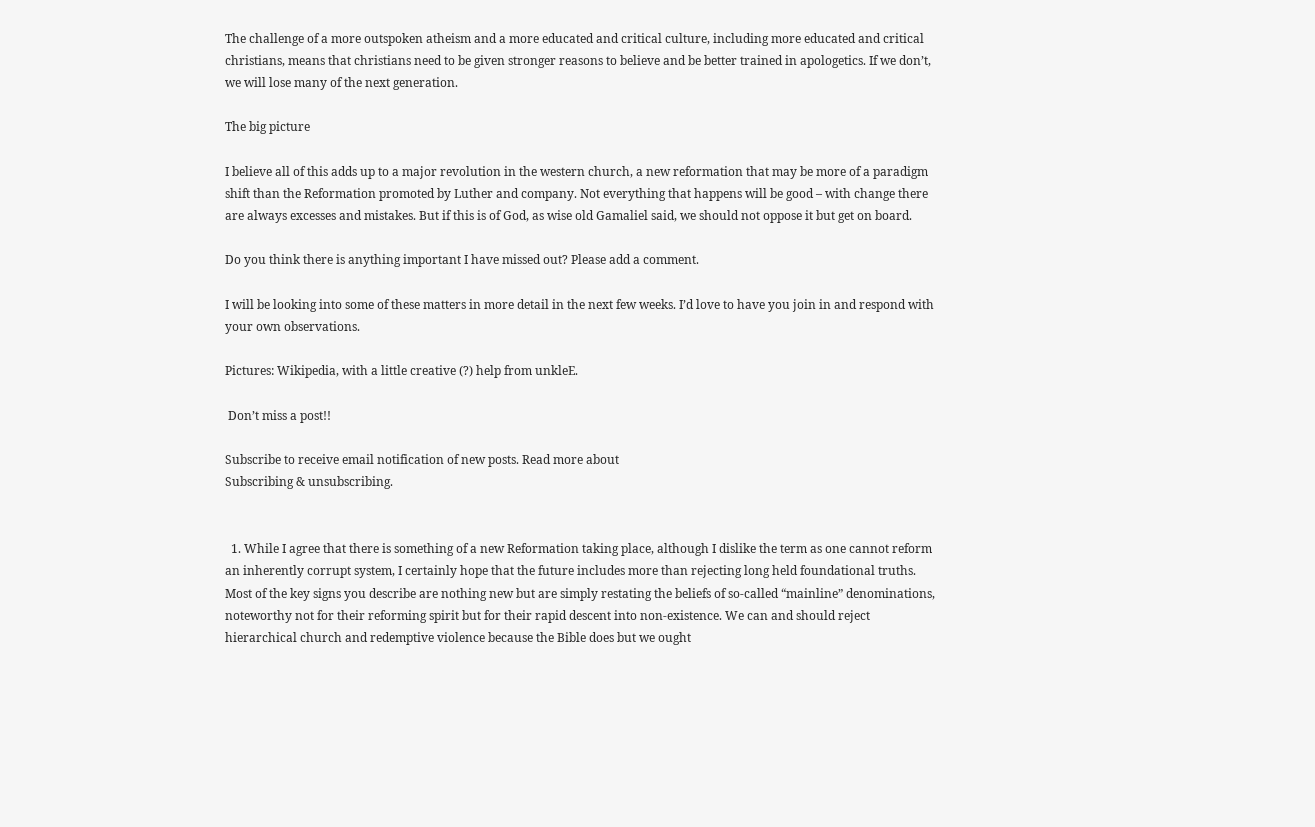The challenge of a more outspoken atheism and a more educated and critical culture, including more educated and critical christians, means that christians need to be given stronger reasons to believe and be better trained in apologetics. If we don’t, we will lose many of the next generation.

The big picture

I believe all of this adds up to a major revolution in the western church, a new reformation that may be more of a paradigm shift than the Reformation promoted by Luther and company. Not everything that happens will be good – with change there are always excesses and mistakes. But if this is of God, as wise old Gamaliel said, we should not oppose it but get on board.

Do you think there is anything important I have missed out? Please add a comment.

I will be looking into some of these matters in more detail in the next few weeks. I’d love to have you join in and respond with your own observations.

Pictures: Wikipedia, with a little creative (?) help from unkleE.

 Don’t miss a post!!

Subscribe to receive email notification of new posts. Read more about
Subscribing & unsubscribing.


  1. While I agree that there is something of a new Reformation taking place, although I dislike the term as one cannot reform an inherently corrupt system, I certainly hope that the future includes more than rejecting long held foundational truths. Most of the key signs you describe are nothing new but are simply restating the beliefs of so-called “mainline” denominations, noteworthy not for their reforming spirit but for their rapid descent into non-existence. We can and should reject hierarchical church and redemptive violence because the Bible does but we ought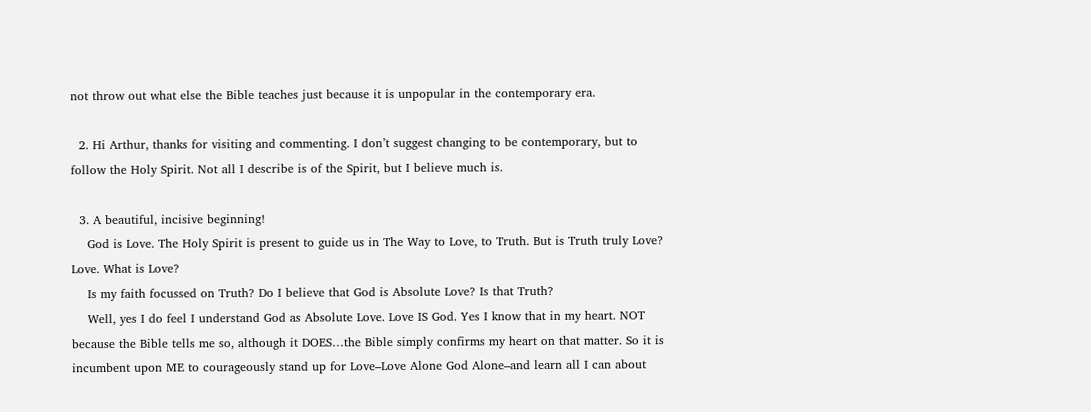not throw out what else the Bible teaches just because it is unpopular in the contemporary era.

  2. Hi Arthur, thanks for visiting and commenting. I don’t suggest changing to be contemporary, but to follow the Holy Spirit. Not all I describe is of the Spirit, but I believe much is.

  3. A beautiful, incisive beginning!
    God is Love. The Holy Spirit is present to guide us in The Way to Love, to Truth. But is Truth truly Love? Love. What is Love?
    Is my faith focussed on Truth? Do I believe that God is Absolute Love? Is that Truth?
    Well, yes I do feel I understand God as Absolute Love. Love IS God. Yes I know that in my heart. NOT because the Bible tells me so, although it DOES…the Bible simply confirms my heart on that matter. So it is incumbent upon ME to courageously stand up for Love–Love Alone God Alone–and learn all I can about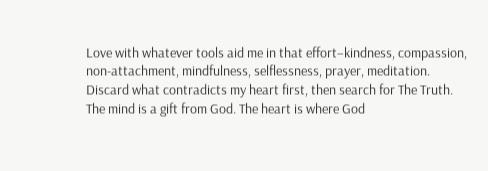Love with whatever tools aid me in that effort–kindness, compassion, non-attachment, mindfulness, selflessness, prayer, meditation. Discard what contradicts my heart first, then search for The Truth. The mind is a gift from God. The heart is where God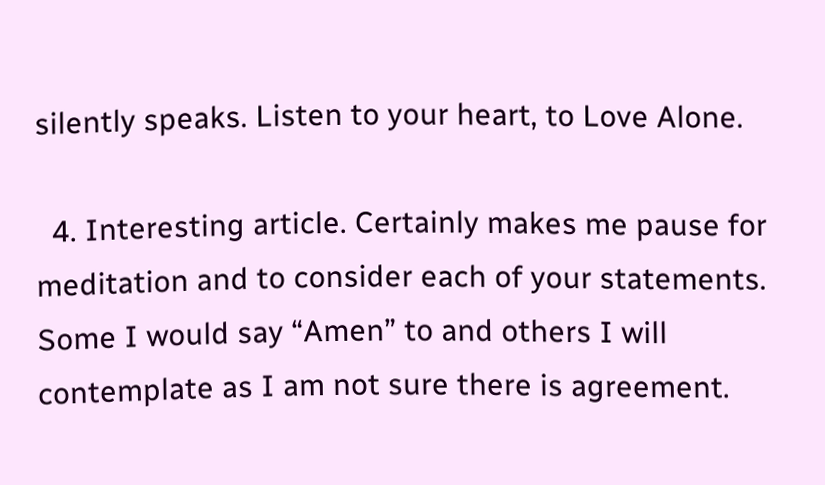silently speaks. Listen to your heart, to Love Alone.

  4. Interesting article. Certainly makes me pause for meditation and to consider each of your statements. Some I would say “Amen” to and others I will contemplate as I am not sure there is agreement.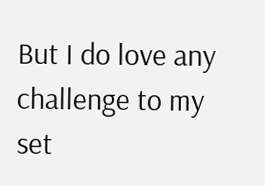But I do love any challenge to my set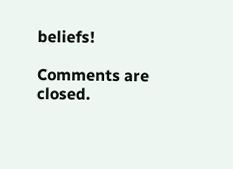beliefs!

Comments are closed.